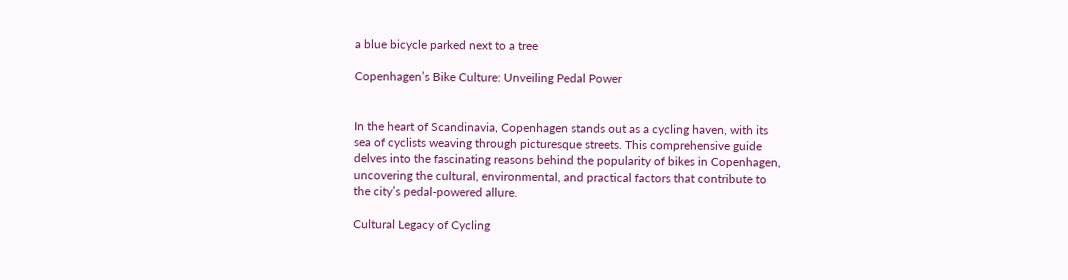a blue bicycle parked next to a tree

Copenhagen’s Bike Culture: Unveiling Pedal Power


In the heart of Scandinavia, Copenhagen stands out as a cycling haven, with its sea of cyclists weaving through picturesque streets. This comprehensive guide delves into the fascinating reasons behind the popularity of bikes in Copenhagen, uncovering the cultural, environmental, and practical factors that contribute to the city’s pedal-powered allure.

Cultural Legacy of Cycling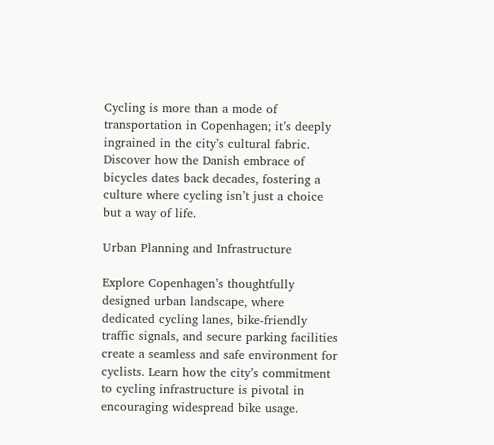Cycling is more than a mode of transportation in Copenhagen; it’s deeply ingrained in the city’s cultural fabric. Discover how the Danish embrace of bicycles dates back decades, fostering a culture where cycling isn’t just a choice but a way of life.

Urban Planning and Infrastructure

Explore Copenhagen’s thoughtfully designed urban landscape, where dedicated cycling lanes, bike-friendly traffic signals, and secure parking facilities create a seamless and safe environment for cyclists. Learn how the city’s commitment to cycling infrastructure is pivotal in encouraging widespread bike usage.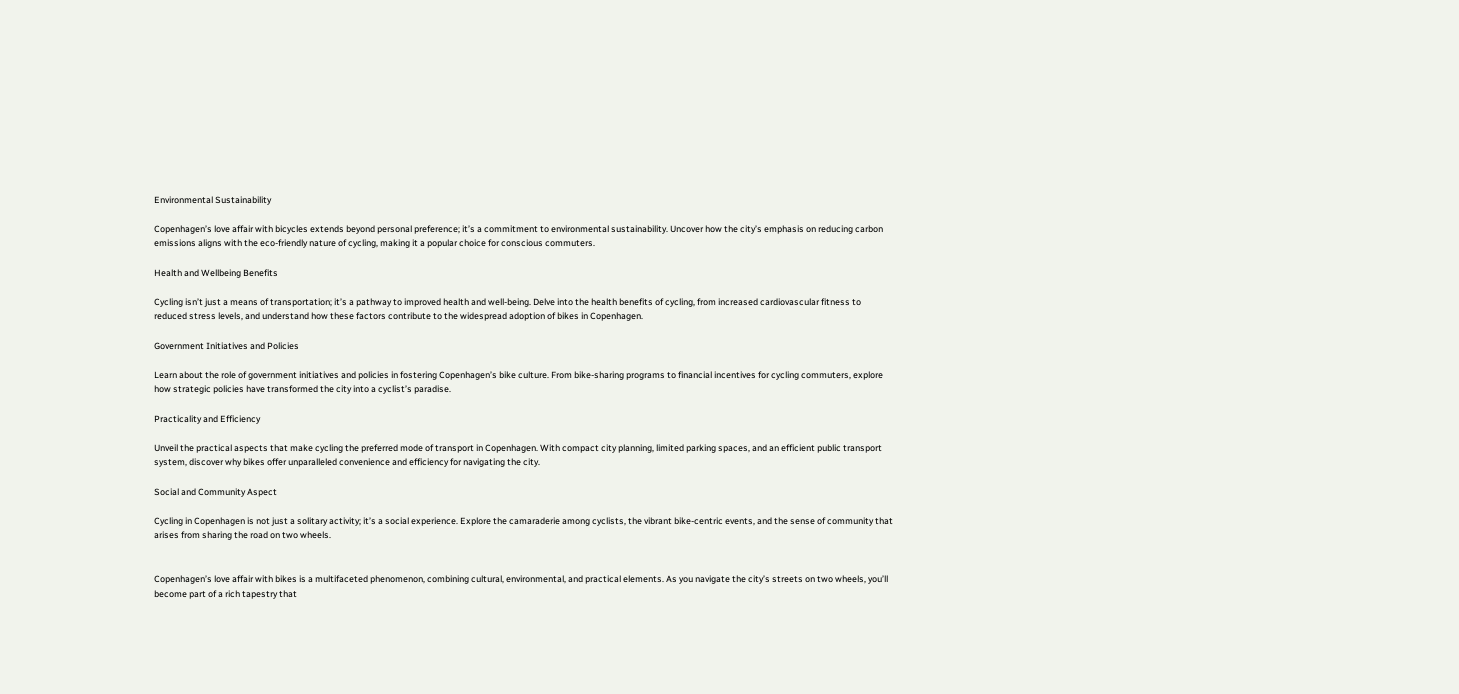Environmental Sustainability

Copenhagen’s love affair with bicycles extends beyond personal preference; it’s a commitment to environmental sustainability. Uncover how the city’s emphasis on reducing carbon emissions aligns with the eco-friendly nature of cycling, making it a popular choice for conscious commuters.

Health and Wellbeing Benefits

Cycling isn’t just a means of transportation; it’s a pathway to improved health and well-being. Delve into the health benefits of cycling, from increased cardiovascular fitness to reduced stress levels, and understand how these factors contribute to the widespread adoption of bikes in Copenhagen.

Government Initiatives and Policies

Learn about the role of government initiatives and policies in fostering Copenhagen’s bike culture. From bike-sharing programs to financial incentives for cycling commuters, explore how strategic policies have transformed the city into a cyclist’s paradise.

Practicality and Efficiency

Unveil the practical aspects that make cycling the preferred mode of transport in Copenhagen. With compact city planning, limited parking spaces, and an efficient public transport system, discover why bikes offer unparalleled convenience and efficiency for navigating the city.

Social and Community Aspect

Cycling in Copenhagen is not just a solitary activity; it’s a social experience. Explore the camaraderie among cyclists, the vibrant bike-centric events, and the sense of community that arises from sharing the road on two wheels.


Copenhagen’s love affair with bikes is a multifaceted phenomenon, combining cultural, environmental, and practical elements. As you navigate the city’s streets on two wheels, you’ll become part of a rich tapestry that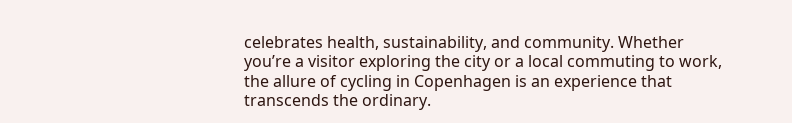celebrates health, sustainability, and community. Whether you’re a visitor exploring the city or a local commuting to work, the allure of cycling in Copenhagen is an experience that transcends the ordinary.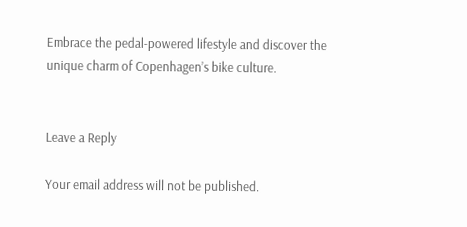Embrace the pedal-powered lifestyle and discover the unique charm of Copenhagen’s bike culture.


Leave a Reply

Your email address will not be published.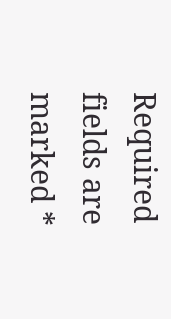Required fields are marked *